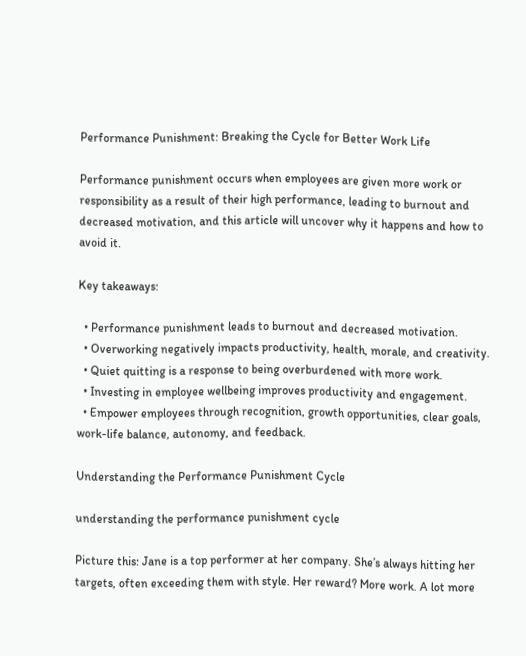Performance Punishment: Breaking the Cycle for Better Work Life

Performance punishment occurs when employees are given more work or responsibility as a result of their high performance, leading to burnout and decreased motivation, and this article will uncover why it happens and how to avoid it.

Key takeaways:

  • Performance punishment leads to burnout and decreased motivation.
  • Overworking negatively impacts productivity, health, morale, and creativity.
  • Quiet quitting is a response to being overburdened with more work.
  • Investing in employee wellbeing improves productivity and engagement.
  • Empower employees through recognition, growth opportunities, clear goals, work-life balance, autonomy, and feedback.

Understanding the Performance Punishment Cycle

understanding the performance punishment cycle

Picture this: Jane is a top performer at her company. She’s always hitting her targets, often exceeding them with style. Her reward? More work. A lot more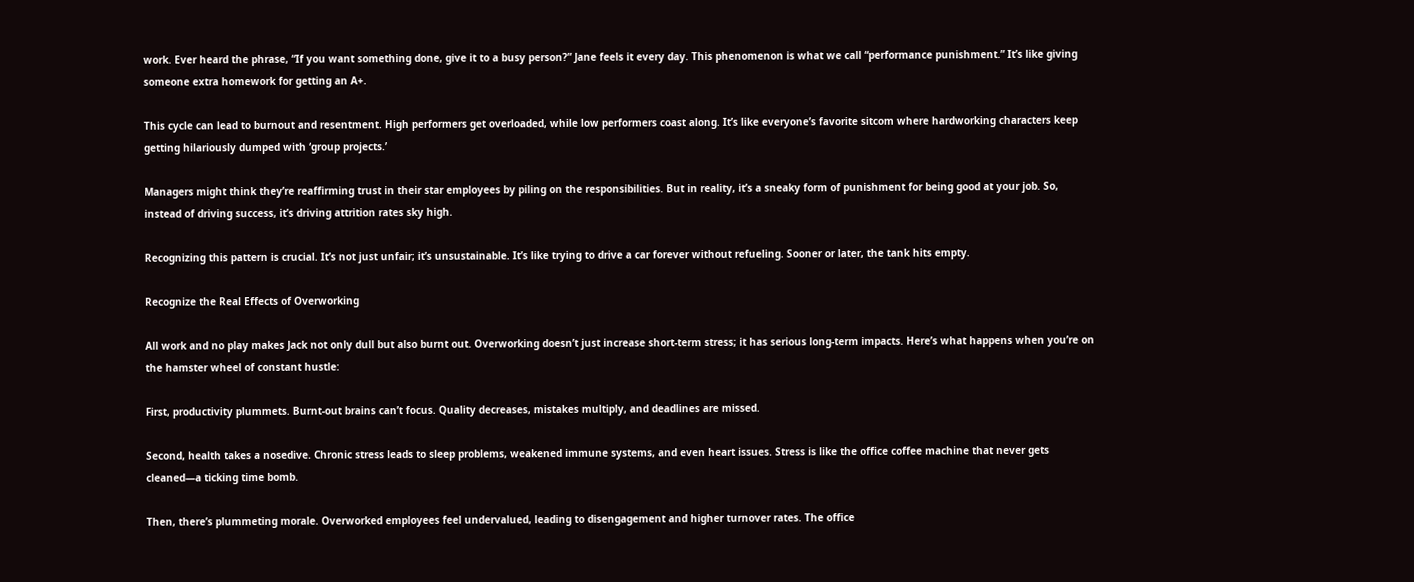work. Ever heard the phrase, “If you want something done, give it to a busy person?” Jane feels it every day. This phenomenon is what we call “performance punishment.” It’s like giving someone extra homework for getting an A+.

This cycle can lead to burnout and resentment. High performers get overloaded, while low performers coast along. It’s like everyone’s favorite sitcom where hardworking characters keep getting hilariously dumped with ‘group projects.’

Managers might think they’re reaffirming trust in their star employees by piling on the responsibilities. But in reality, it’s a sneaky form of punishment for being good at your job. So, instead of driving success, it’s driving attrition rates sky high.

Recognizing this pattern is crucial. It’s not just unfair; it’s unsustainable. It’s like trying to drive a car forever without refueling. Sooner or later, the tank hits empty.

Recognize the Real Effects of Overworking

All work and no play makes Jack not only dull but also burnt out. Overworking doesn’t just increase short-term stress; it has serious long-term impacts. Here’s what happens when you’re on the hamster wheel of constant hustle:

First, productivity plummets. Burnt-out brains can’t focus. Quality decreases, mistakes multiply, and deadlines are missed.

Second, health takes a nosedive. Chronic stress leads to sleep problems, weakened immune systems, and even heart issues. Stress is like the office coffee machine that never gets cleaned—a ticking time bomb.

Then, there’s plummeting morale. Overworked employees feel undervalued, leading to disengagement and higher turnover rates. The office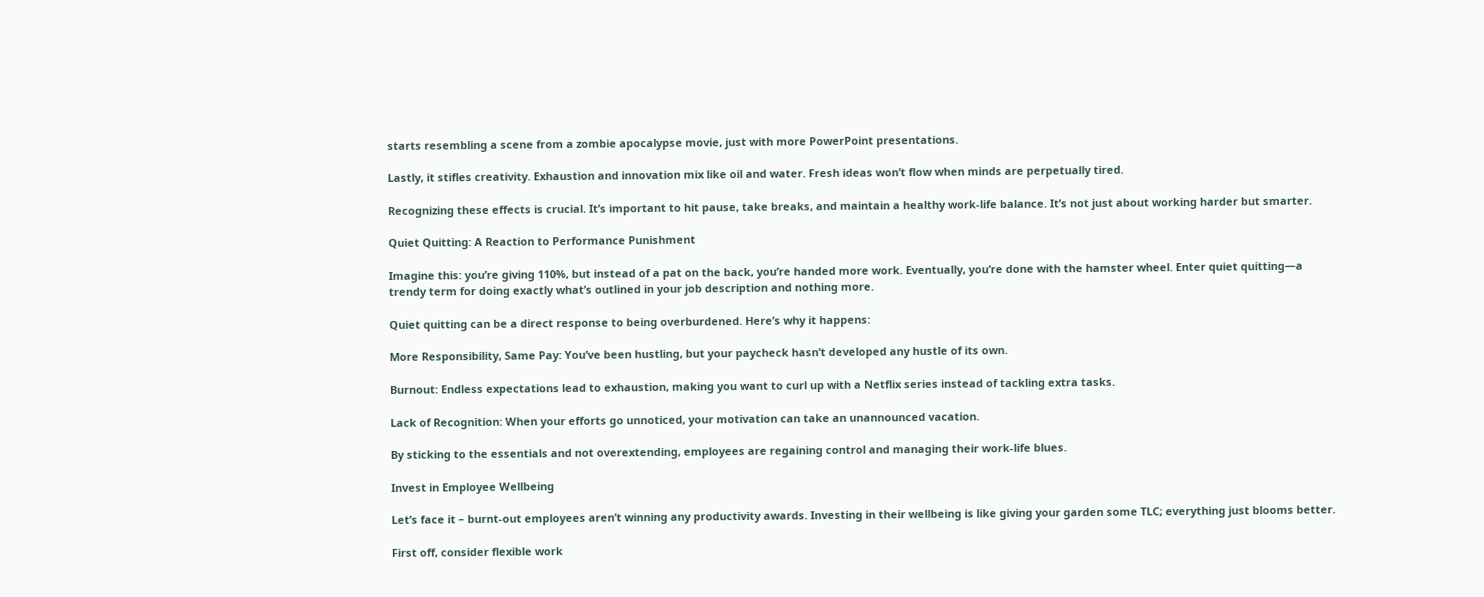starts resembling a scene from a zombie apocalypse movie, just with more PowerPoint presentations.

Lastly, it stifles creativity. Exhaustion and innovation mix like oil and water. Fresh ideas won’t flow when minds are perpetually tired.

Recognizing these effects is crucial. It’s important to hit pause, take breaks, and maintain a healthy work-life balance. It’s not just about working harder but smarter.

Quiet Quitting: A Reaction to Performance Punishment

Imagine this: you’re giving 110%, but instead of a pat on the back, you’re handed more work. Eventually, you’re done with the hamster wheel. Enter quiet quitting—a trendy term for doing exactly what’s outlined in your job description and nothing more.

Quiet quitting can be a direct response to being overburdened. Here’s why it happens:

More Responsibility, Same Pay: You’ve been hustling, but your paycheck hasn’t developed any hustle of its own.

Burnout: Endless expectations lead to exhaustion, making you want to curl up with a Netflix series instead of tackling extra tasks.

Lack of Recognition: When your efforts go unnoticed, your motivation can take an unannounced vacation.

By sticking to the essentials and not overextending, employees are regaining control and managing their work-life blues.

Invest in Employee Wellbeing

Let’s face it – burnt-out employees aren’t winning any productivity awards. Investing in their wellbeing is like giving your garden some TLC; everything just blooms better.

First off, consider flexible work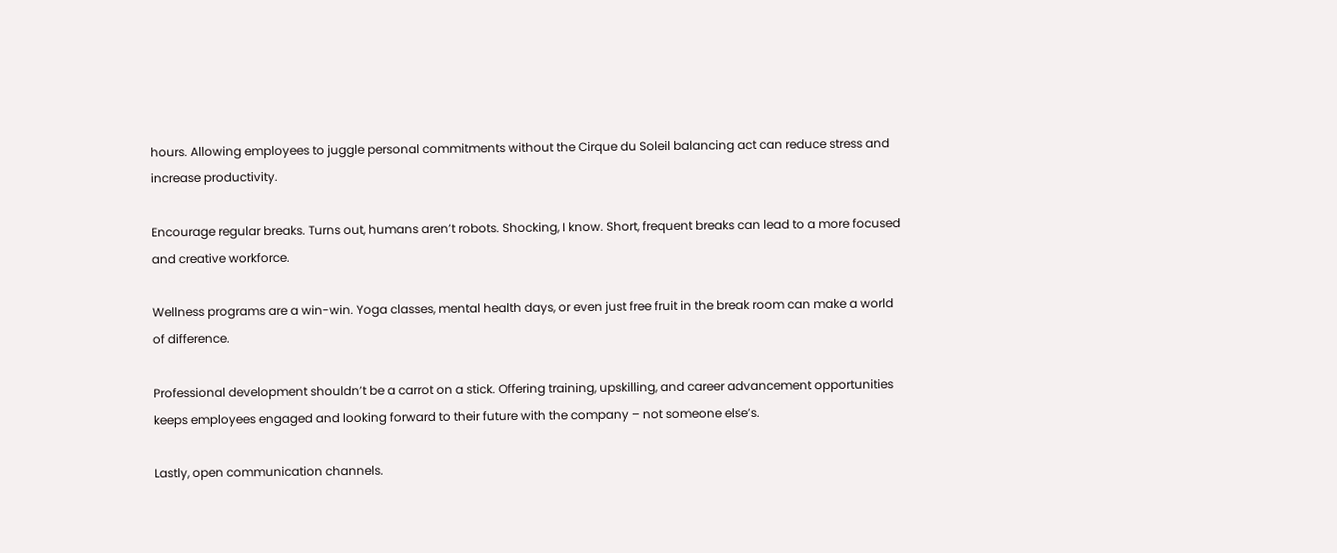hours. Allowing employees to juggle personal commitments without the Cirque du Soleil balancing act can reduce stress and increase productivity.

Encourage regular breaks. Turns out, humans aren’t robots. Shocking, I know. Short, frequent breaks can lead to a more focused and creative workforce.

Wellness programs are a win-win. Yoga classes, mental health days, or even just free fruit in the break room can make a world of difference.

Professional development shouldn’t be a carrot on a stick. Offering training, upskilling, and career advancement opportunities keeps employees engaged and looking forward to their future with the company – not someone else’s.

Lastly, open communication channels.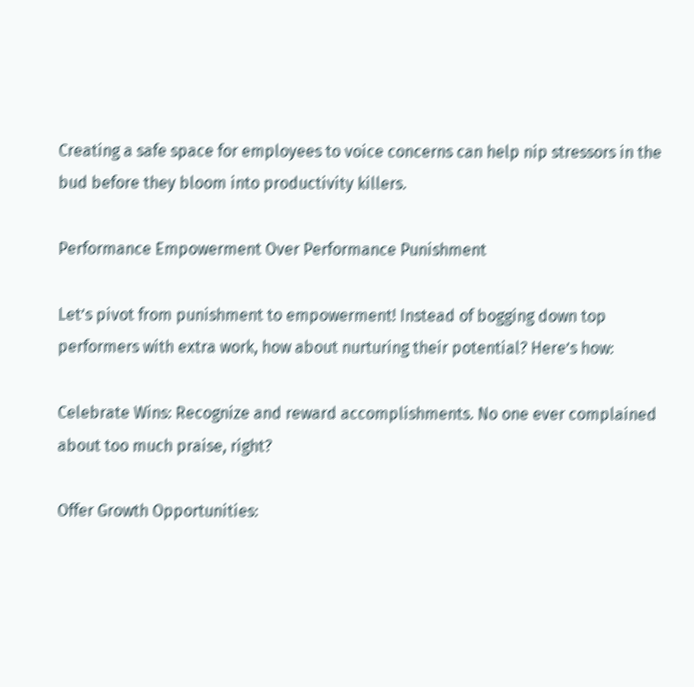Creating a safe space for employees to voice concerns can help nip stressors in the bud before they bloom into productivity killers.

Performance Empowerment Over Performance Punishment

Let’s pivot from punishment to empowerment! Instead of bogging down top performers with extra work, how about nurturing their potential? Here’s how:

Celebrate Wins: Recognize and reward accomplishments. No one ever complained about too much praise, right?

Offer Growth Opportunities: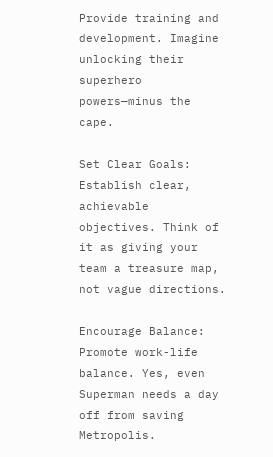Provide training and development. Imagine unlocking their superhero powers—minus the cape.

Set Clear Goals: Establish clear, achievable objectives. Think of it as giving your team a treasure map, not vague directions.

Encourage Balance: Promote work-life balance. Yes, even Superman needs a day off from saving Metropolis.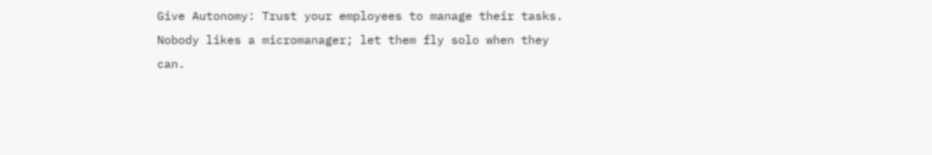Give Autonomy: Trust your employees to manage their tasks. Nobody likes a micromanager; let them fly solo when they can.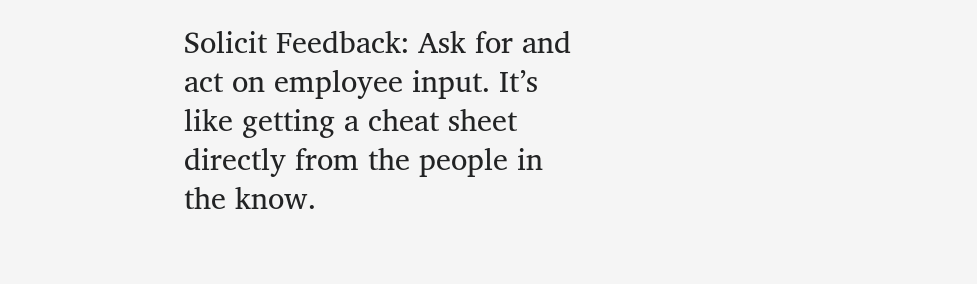Solicit Feedback: Ask for and act on employee input. It’s like getting a cheat sheet directly from the people in the know.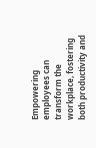Empowering employees can transform the workplace, fostering both productivity and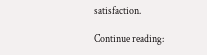satisfaction.

Continue reading: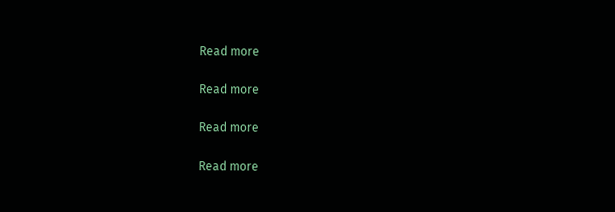Read more

Read more

Read more

Read more